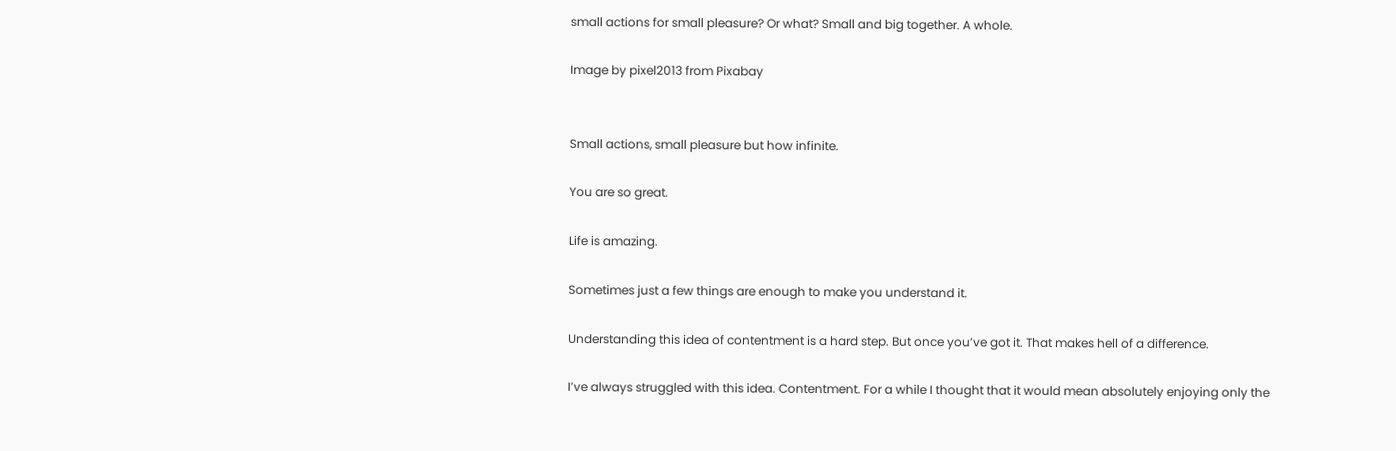small actions for small pleasure? Or what? Small and big together. A whole.

Image by pixel2013 from Pixabay


Small actions, small pleasure but how infinite.

You are so great.

Life is amazing.

Sometimes just a few things are enough to make you understand it.

Understanding this idea of contentment is a hard step. But once you’ve got it. That makes hell of a difference.

I’ve always struggled with this idea. Contentment. For a while I thought that it would mean absolutely enjoying only the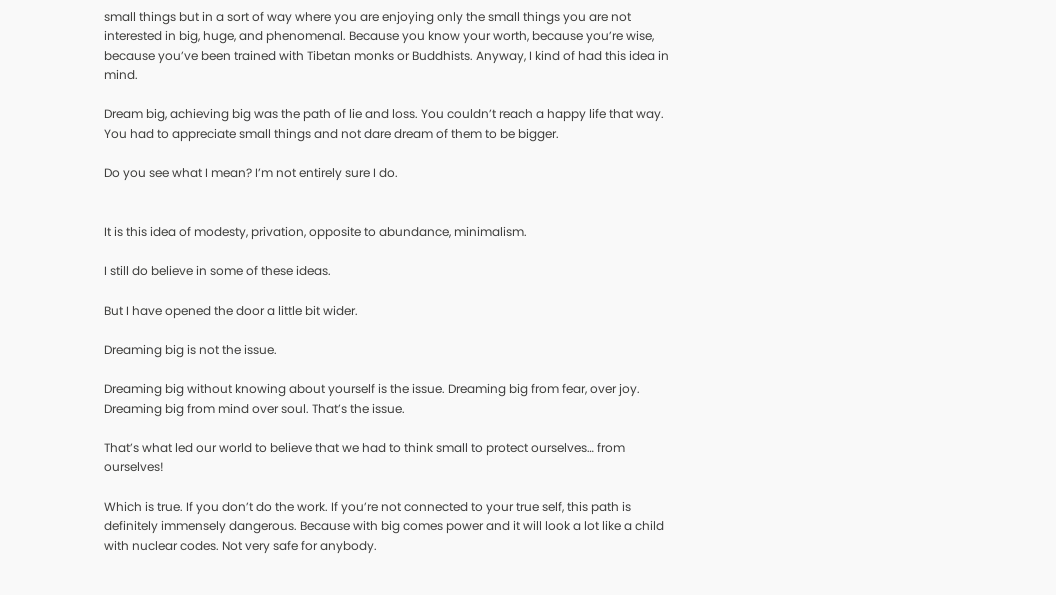small things but in a sort of way where you are enjoying only the small things you are not interested in big, huge, and phenomenal. Because you know your worth, because you’re wise, because you’ve been trained with Tibetan monks or Buddhists. Anyway, I kind of had this idea in mind.

Dream big, achieving big was the path of lie and loss. You couldn’t reach a happy life that way. You had to appreciate small things and not dare dream of them to be bigger.

Do you see what I mean? I’m not entirely sure I do.


It is this idea of modesty, privation, opposite to abundance, minimalism.

I still do believe in some of these ideas.

But I have opened the door a little bit wider.

Dreaming big is not the issue.

Dreaming big without knowing about yourself is the issue. Dreaming big from fear, over joy.  Dreaming big from mind over soul. That’s the issue.

That’s what led our world to believe that we had to think small to protect ourselves… from ourselves!

Which is true. If you don’t do the work. If you’re not connected to your true self, this path is definitely immensely dangerous. Because with big comes power and it will look a lot like a child with nuclear codes. Not very safe for anybody.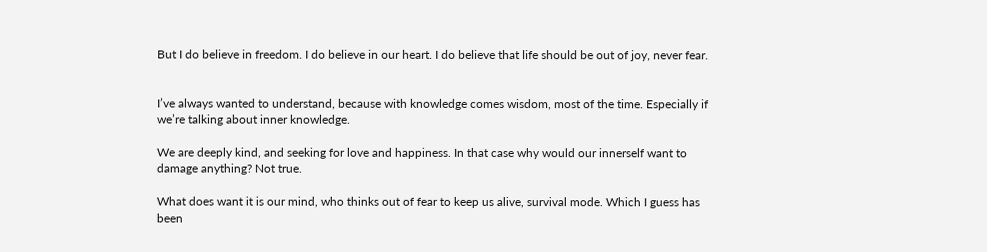But I do believe in freedom. I do believe in our heart. I do believe that life should be out of joy, never fear.


I’ve always wanted to understand, because with knowledge comes wisdom, most of the time. Especially if we’re talking about inner knowledge.

We are deeply kind, and seeking for love and happiness. In that case why would our innerself want to damage anything? Not true.

What does want it is our mind, who thinks out of fear to keep us alive, survival mode. Which I guess has been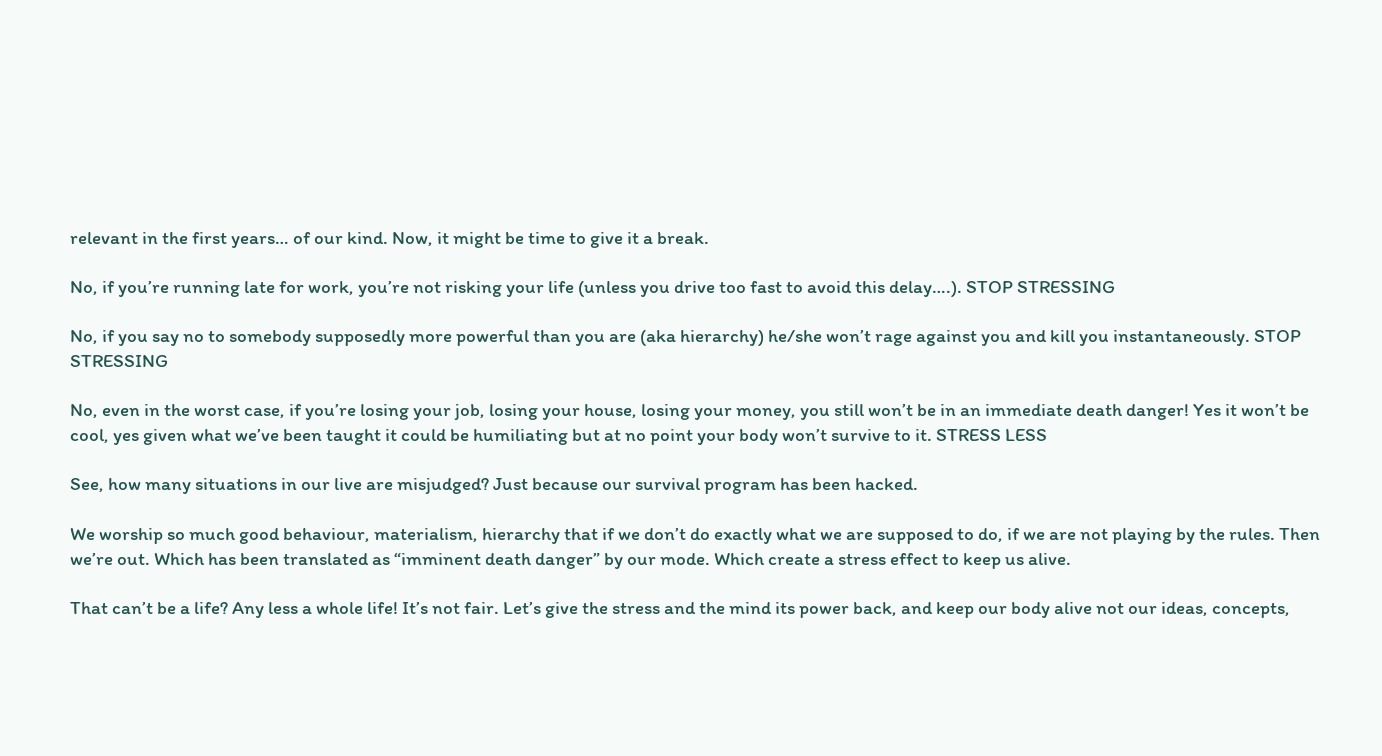relevant in the first years… of our kind. Now, it might be time to give it a break.

No, if you’re running late for work, you’re not risking your life (unless you drive too fast to avoid this delay….). STOP STRESSING

No, if you say no to somebody supposedly more powerful than you are (aka hierarchy) he/she won’t rage against you and kill you instantaneously. STOP STRESSING

No, even in the worst case, if you’re losing your job, losing your house, losing your money, you still won’t be in an immediate death danger! Yes it won’t be cool, yes given what we’ve been taught it could be humiliating but at no point your body won’t survive to it. STRESS LESS

See, how many situations in our live are misjudged? Just because our survival program has been hacked.

We worship so much good behaviour, materialism, hierarchy that if we don’t do exactly what we are supposed to do, if we are not playing by the rules. Then we’re out. Which has been translated as “imminent death danger” by our mode. Which create a stress effect to keep us alive.

That can’t be a life? Any less a whole life! It’s not fair. Let’s give the stress and the mind its power back, and keep our body alive not our ideas, concepts,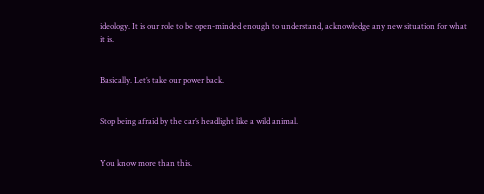ideology. It is our role to be open-minded enough to understand, acknowledge any new situation for what it is.


Basically. Let’s take our power back.


Stop being afraid by the car’s headlight like a wild animal.


You know more than this.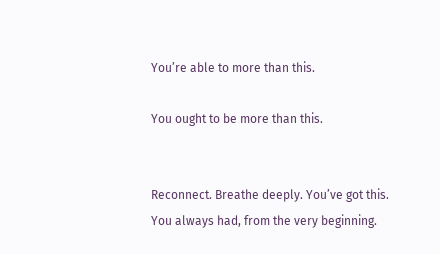You’re able to more than this.

You ought to be more than this.


Reconnect. Breathe deeply. You’ve got this. You always had, from the very beginning.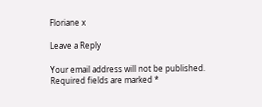Floriane x

Leave a Reply

Your email address will not be published. Required fields are marked *